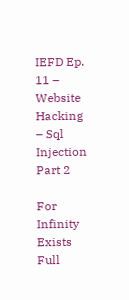IEFD Ep. 11 – Website Hacking – Sql Injection Part 2

For Infinity Exists Full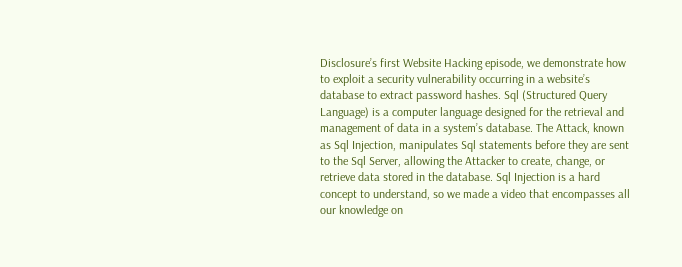Disclosure’s first Website Hacking episode, we demonstrate how to exploit a security vulnerability occurring in a website’s database to extract password hashes. Sql (Structured Query Language) is a computer language designed for the retrieval and management of data in a system’s database. The Attack, known as Sql Injection, manipulates Sql statements before they are sent to the Sql Server, allowing the Attacker to create, change, or retrieve data stored in the database. Sql Injection is a hard concept to understand, so we made a video that encompasses all our knowledge on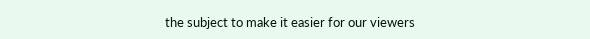the subject to make it easier for our viewers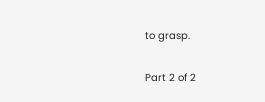to grasp.

Part 2 of 2